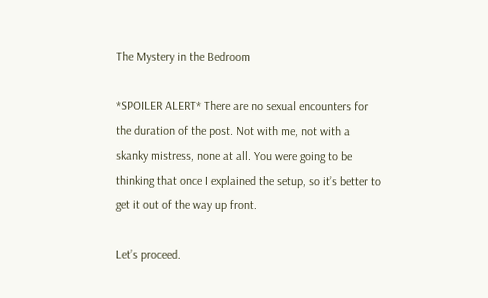The Mystery in the Bedroom

*SPOILER ALERT* There are no sexual encounters for the duration of the post. Not with me, not with a skanky mistress, none at all. You were going to be thinking that once I explained the setup, so it’s better to get it out of the way up front.

Let’s proceed.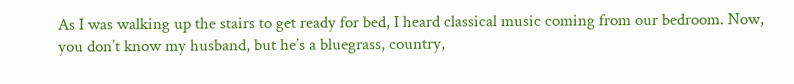As I was walking up the stairs to get ready for bed, I heard classical music coming from our bedroom. Now, you don’t know my husband, but he’s a bluegrass, country,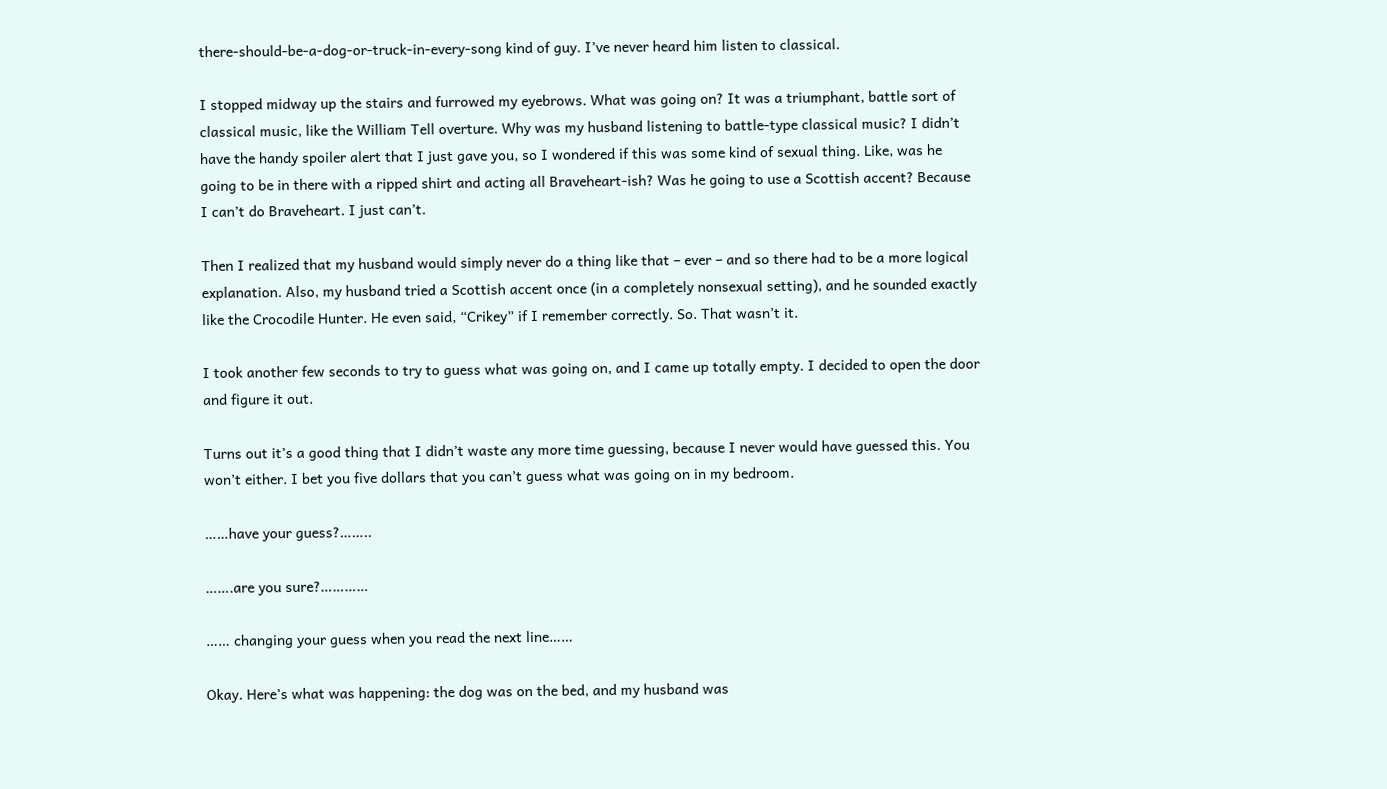there-should-be-a-dog-or-truck-in-every-song kind of guy. I’ve never heard him listen to classical.

I stopped midway up the stairs and furrowed my eyebrows. What was going on? It was a triumphant, battle sort of classical music, like the William Tell overture. Why was my husband listening to battle-type classical music? I didn’t have the handy spoiler alert that I just gave you, so I wondered if this was some kind of sexual thing. Like, was he going to be in there with a ripped shirt and acting all Braveheart-ish? Was he going to use a Scottish accent? Because I can’t do Braveheart. I just can’t.

Then I realized that my husband would simply never do a thing like that – ever – and so there had to be a more logical explanation. Also, my husband tried a Scottish accent once (in a completely nonsexual setting), and he sounded exactly like the Crocodile Hunter. He even said, “Crikey” if I remember correctly. So. That wasn’t it.

I took another few seconds to try to guess what was going on, and I came up totally empty. I decided to open the door and figure it out.

Turns out it’s a good thing that I didn’t waste any more time guessing, because I never would have guessed this. You won’t either. I bet you five dollars that you can’t guess what was going on in my bedroom.

……have your guess?……..

…….are you sure?…………

…… changing your guess when you read the next line……

Okay. Here’s what was happening: the dog was on the bed, and my husband was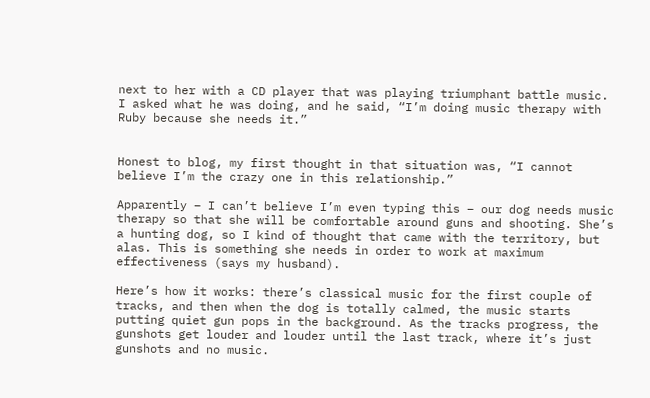next to her with a CD player that was playing triumphant battle music. I asked what he was doing, and he said, “I’m doing music therapy with Ruby because she needs it.”


Honest to blog, my first thought in that situation was, “I cannot believe I’m the crazy one in this relationship.”

Apparently – I can’t believe I’m even typing this – our dog needs music therapy so that she will be comfortable around guns and shooting. She’s a hunting dog, so I kind of thought that came with the territory, but alas. This is something she needs in order to work at maximum effectiveness (says my husband).

Here’s how it works: there’s classical music for the first couple of tracks, and then when the dog is totally calmed, the music starts putting quiet gun pops in the background. As the tracks progress, the gunshots get louder and louder until the last track, where it’s just gunshots and no music.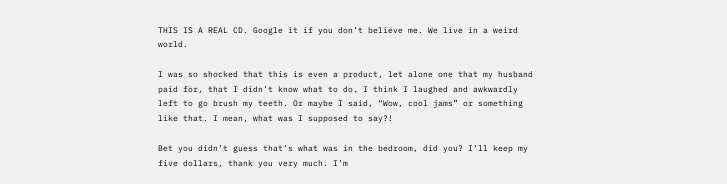THIS IS A REAL CD. Google it if you don’t believe me. We live in a weird world.

I was so shocked that this is even a product, let alone one that my husband paid for, that I didn’t know what to do. I think I laughed and awkwardly left to go brush my teeth. Or maybe I said, “Wow, cool jams” or something like that. I mean, what was I supposed to say?!

Bet you didn’t guess that’s what was in the bedroom, did you? I’ll keep my five dollars, thank you very much. I’m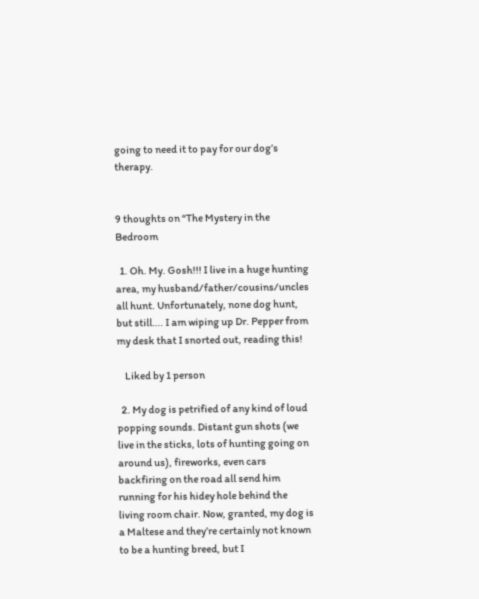going to need it to pay for our dog’s therapy.


9 thoughts on “The Mystery in the Bedroom

  1. Oh. My. Gosh!!! I live in a huge hunting area, my husband/father/cousins/uncles all hunt. Unfortunately, none dog hunt, but still…. I am wiping up Dr. Pepper from my desk that I snorted out, reading this!

    Liked by 1 person

  2. My dog is petrified of any kind of loud popping sounds. Distant gun shots (we live in the sticks, lots of hunting going on around us), fireworks, even cars backfiring on the road all send him running for his hidey hole behind the living room chair. Now, granted, my dog is a Maltese and they’re certainly not known to be a hunting breed, but I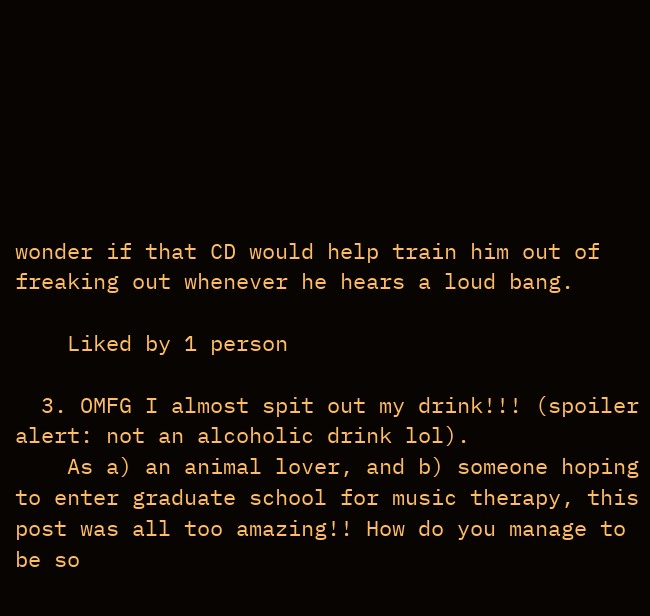wonder if that CD would help train him out of freaking out whenever he hears a loud bang.

    Liked by 1 person

  3. OMFG I almost spit out my drink!!! (spoiler alert: not an alcoholic drink lol).
    As a) an animal lover, and b) someone hoping to enter graduate school for music therapy, this post was all too amazing!! How do you manage to be so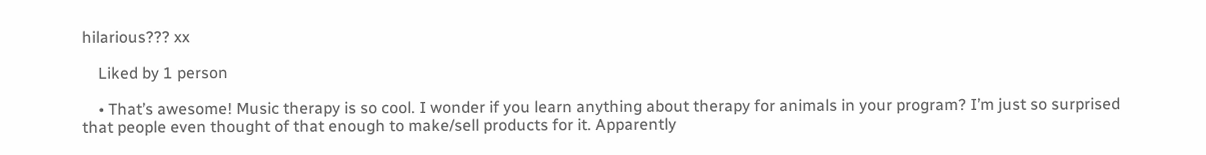hilarious??? xx

    Liked by 1 person

    • That’s awesome! Music therapy is so cool. I wonder if you learn anything about therapy for animals in your program? I’m just so surprised that people even thought of that enough to make/sell products for it. Apparently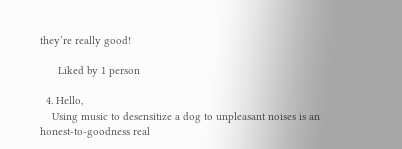they’re really good!

      Liked by 1 person

  4. Hello,
    Using music to desensitize a dog to unpleasant noises is an honest-to-goodness real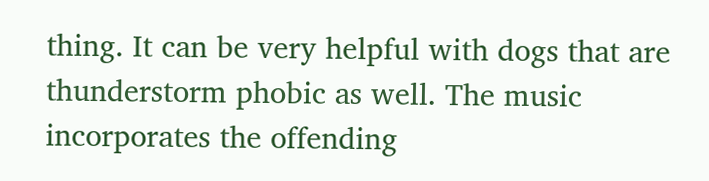thing. It can be very helpful with dogs that are thunderstorm phobic as well. The music incorporates the offending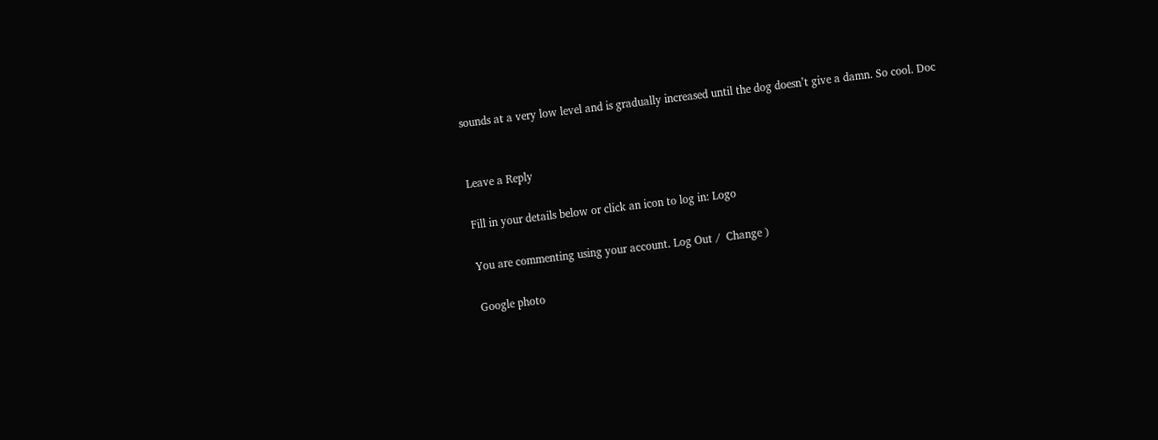sounds at a very low level and is gradually increased until the dog doesn’t give a damn. So cool. Doc


Leave a Reply

Fill in your details below or click an icon to log in: Logo

You are commenting using your account. Log Out /  Change )

Google photo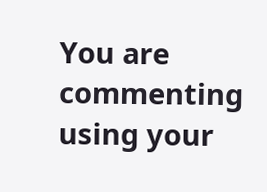You are commenting using your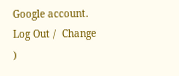Google account. Log Out /  Change )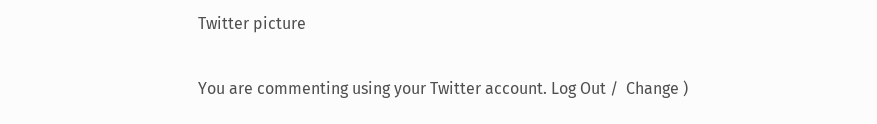Twitter picture

You are commenting using your Twitter account. Log Out /  Change )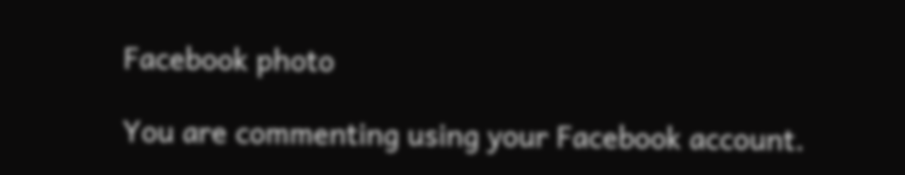Facebook photo

You are commenting using your Facebook account.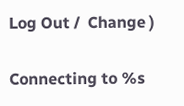Log Out /  Change )

Connecting to %s